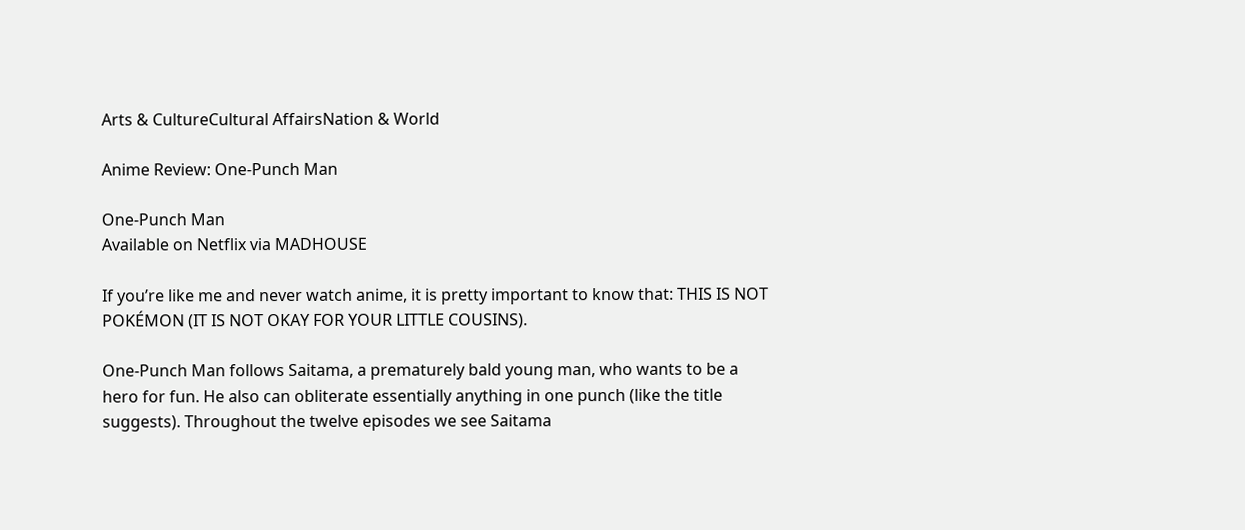Arts & CultureCultural AffairsNation & World

Anime Review: One-Punch Man

One-Punch Man
Available on Netflix via MADHOUSE

If you’re like me and never watch anime, it is pretty important to know that: THIS IS NOT POKÉMON (IT IS NOT OKAY FOR YOUR LITTLE COUSINS).

One-Punch Man follows Saitama, a prematurely bald young man, who wants to be a hero for fun. He also can obliterate essentially anything in one punch (like the title suggests). Throughout the twelve episodes we see Saitama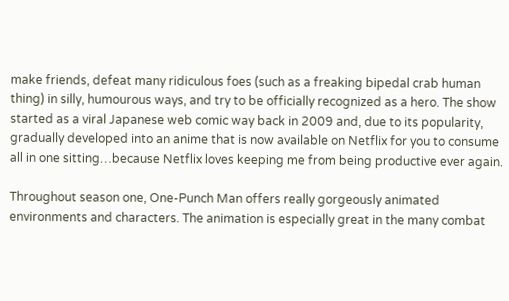make friends, defeat many ridiculous foes (such as a freaking bipedal crab human thing) in silly, humourous ways, and try to be officially recognized as a hero. The show started as a viral Japanese web comic way back in 2009 and, due to its popularity, gradually developed into an anime that is now available on Netflix for you to consume all in one sitting…because Netflix loves keeping me from being productive ever again.

Throughout season one, One-Punch Man offers really gorgeously animated environments and characters. The animation is especially great in the many combat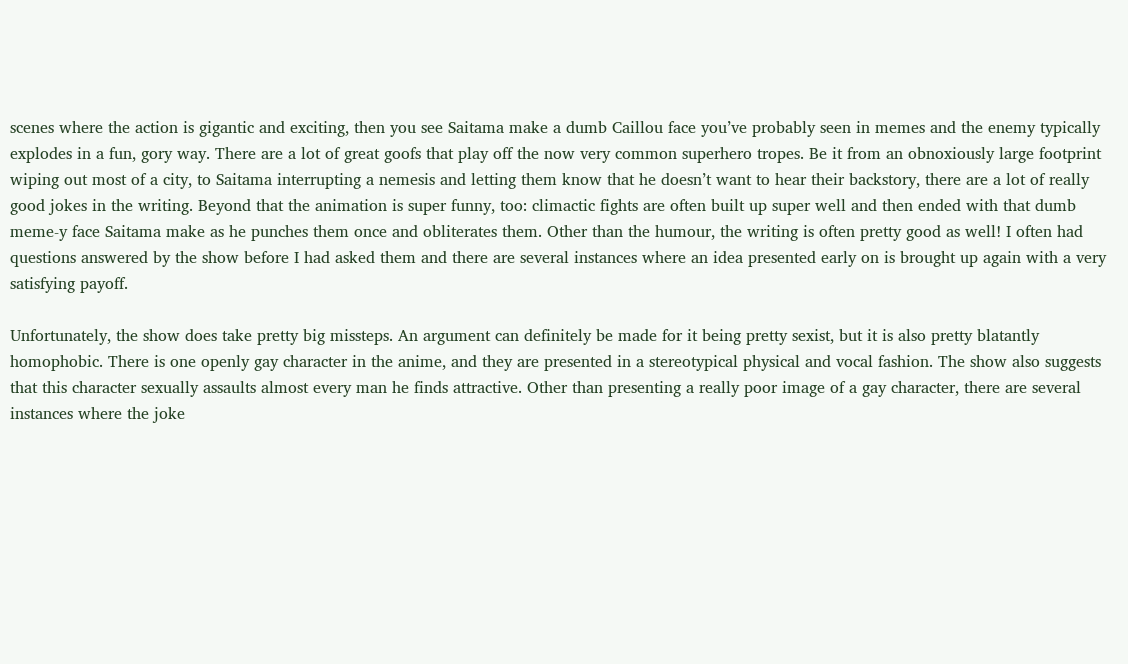scenes where the action is gigantic and exciting, then you see Saitama make a dumb Caillou face you’ve probably seen in memes and the enemy typically explodes in a fun, gory way. There are a lot of great goofs that play off the now very common superhero tropes. Be it from an obnoxiously large footprint wiping out most of a city, to Saitama interrupting a nemesis and letting them know that he doesn’t want to hear their backstory, there are a lot of really good jokes in the writing. Beyond that the animation is super funny, too: climactic fights are often built up super well and then ended with that dumb meme-y face Saitama make as he punches them once and obliterates them. Other than the humour, the writing is often pretty good as well! I often had questions answered by the show before I had asked them and there are several instances where an idea presented early on is brought up again with a very satisfying payoff.

Unfortunately, the show does take pretty big missteps. An argument can definitely be made for it being pretty sexist, but it is also pretty blatantly homophobic. There is one openly gay character in the anime, and they are presented in a stereotypical physical and vocal fashion. The show also suggests that this character sexually assaults almost every man he finds attractive. Other than presenting a really poor image of a gay character, there are several instances where the joke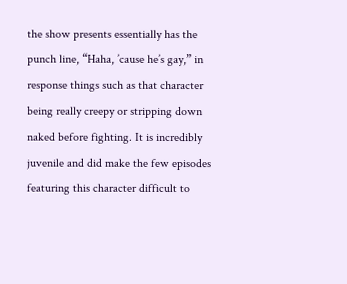the show presents essentially has the punch line, “Haha, ’cause he’s gay,” in response things such as that character being really creepy or stripping down naked before fighting. It is incredibly juvenile and did make the few episodes featuring this character difficult to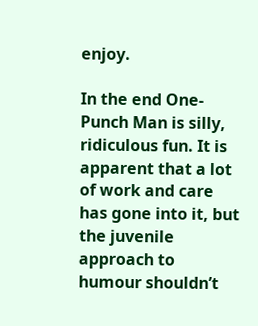enjoy.

In the end One-Punch Man is silly, ridiculous fun. It is apparent that a lot of work and care has gone into it, but the juvenile approach to humour shouldn’t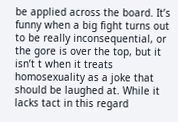be applied across the board. It’s funny when a big fight turns out to be really inconsequential, or the gore is over the top, but it isn’t t when it treats homosexuality as a joke that should be laughed at. While it lacks tact in this regard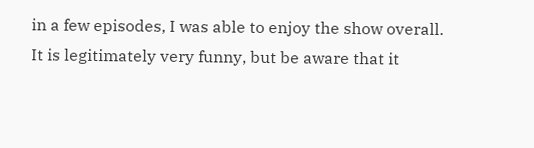in a few episodes, I was able to enjoy the show overall. It is legitimately very funny, but be aware that it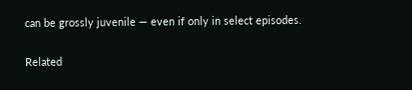can be grossly juvenile — even if only in select episodes.

Related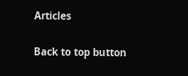Articles

Back to top button